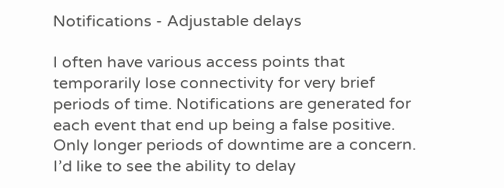Notifications - Adjustable delays

I often have various access points that temporarily lose connectivity for very brief periods of time. Notifications are generated for each event that end up being a false positive. Only longer periods of downtime are a concern. I’d like to see the ability to delay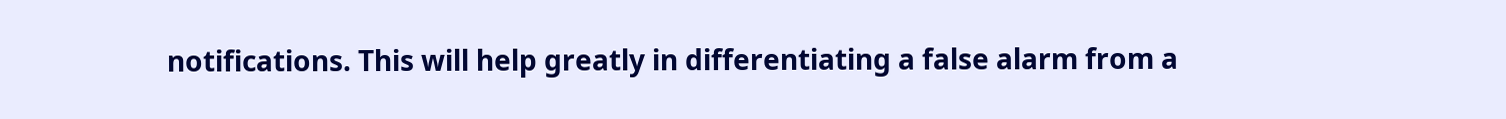notifications. This will help greatly in differentiating a false alarm from a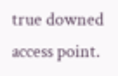true downed access point.